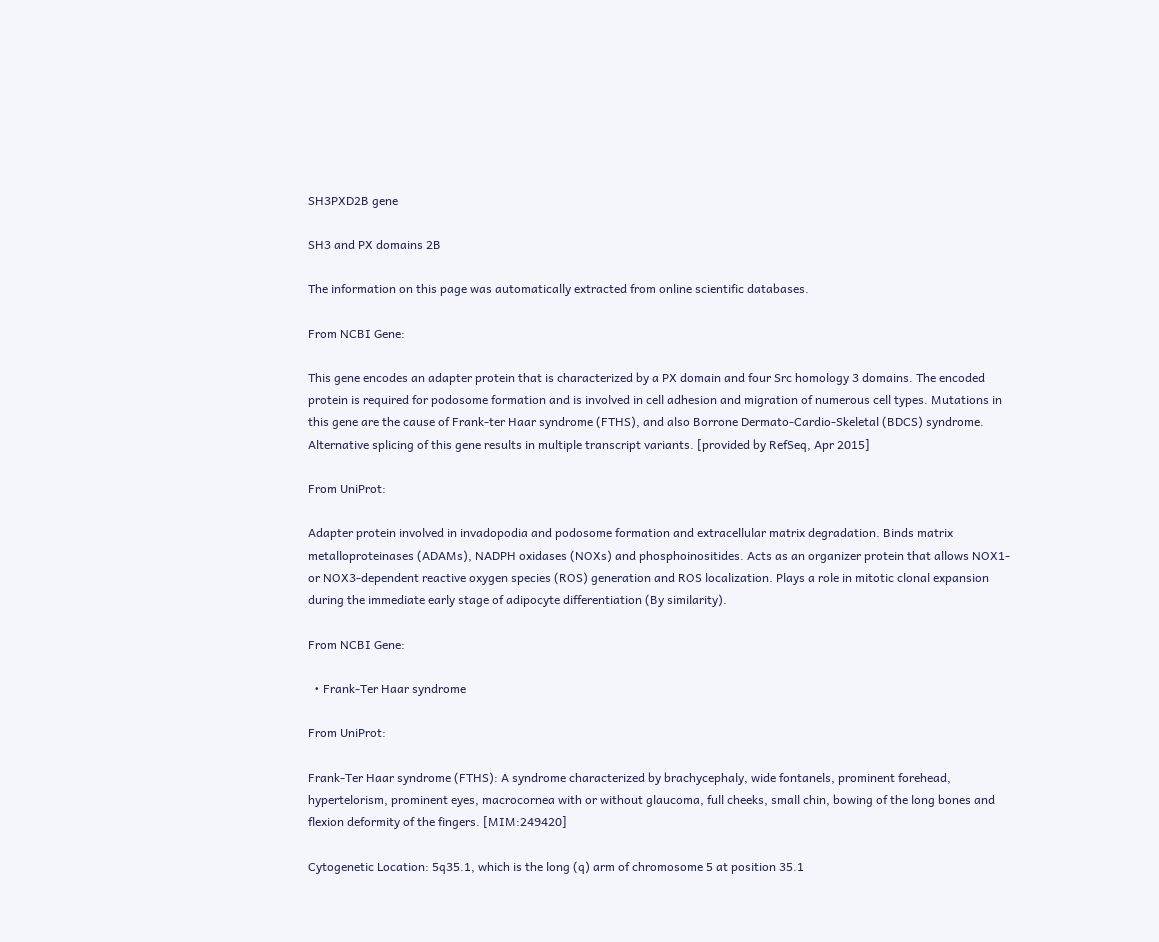SH3PXD2B gene

SH3 and PX domains 2B

The information on this page was automatically extracted from online scientific databases.

From NCBI Gene:

This gene encodes an adapter protein that is characterized by a PX domain and four Src homology 3 domains. The encoded protein is required for podosome formation and is involved in cell adhesion and migration of numerous cell types. Mutations in this gene are the cause of Frank-ter Haar syndrome (FTHS), and also Borrone Dermato-Cardio-Skeletal (BDCS) syndrome. Alternative splicing of this gene results in multiple transcript variants. [provided by RefSeq, Apr 2015]

From UniProt:

Adapter protein involved in invadopodia and podosome formation and extracellular matrix degradation. Binds matrix metalloproteinases (ADAMs), NADPH oxidases (NOXs) and phosphoinositides. Acts as an organizer protein that allows NOX1- or NOX3-dependent reactive oxygen species (ROS) generation and ROS localization. Plays a role in mitotic clonal expansion during the immediate early stage of adipocyte differentiation (By similarity).

From NCBI Gene:

  • Frank-Ter Haar syndrome

From UniProt:

Frank-Ter Haar syndrome (FTHS): A syndrome characterized by brachycephaly, wide fontanels, prominent forehead, hypertelorism, prominent eyes, macrocornea with or without glaucoma, full cheeks, small chin, bowing of the long bones and flexion deformity of the fingers. [MIM:249420]

Cytogenetic Location: 5q35.1, which is the long (q) arm of chromosome 5 at position 35.1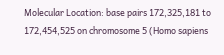Molecular Location: base pairs 172,325,181 to 172,454,525 on chromosome 5 (Homo sapiens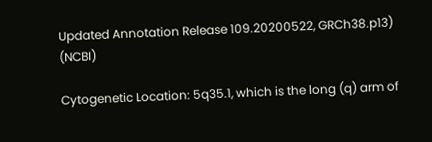Updated Annotation Release 109.20200522, GRCh38.p13) (NCBI)

Cytogenetic Location: 5q35.1, which is the long (q) arm of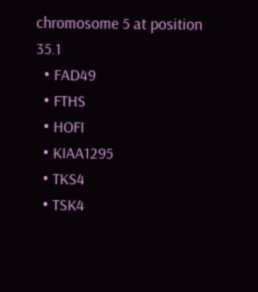chromosome 5 at position 35.1
  • FAD49
  • FTHS
  • HOFI
  • KIAA1295
  • TKS4
  • TSK4